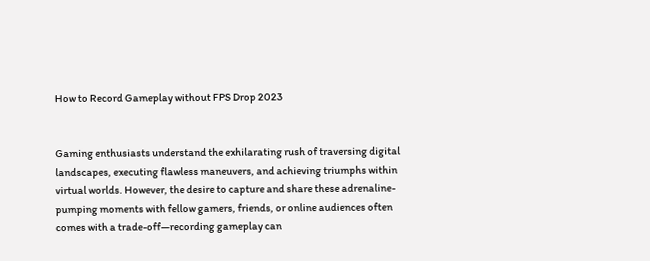How to Record Gameplay without FPS Drop 2023


Gaming enthusiasts understand the exhilarating rush of traversing digital landscapes, executing flawless maneuvers, and achieving triumphs within virtual worlds. However, the desire to capture and share these adrenaline-pumping moments with fellow gamers, friends, or online audiences often comes with a trade-off—recording gameplay can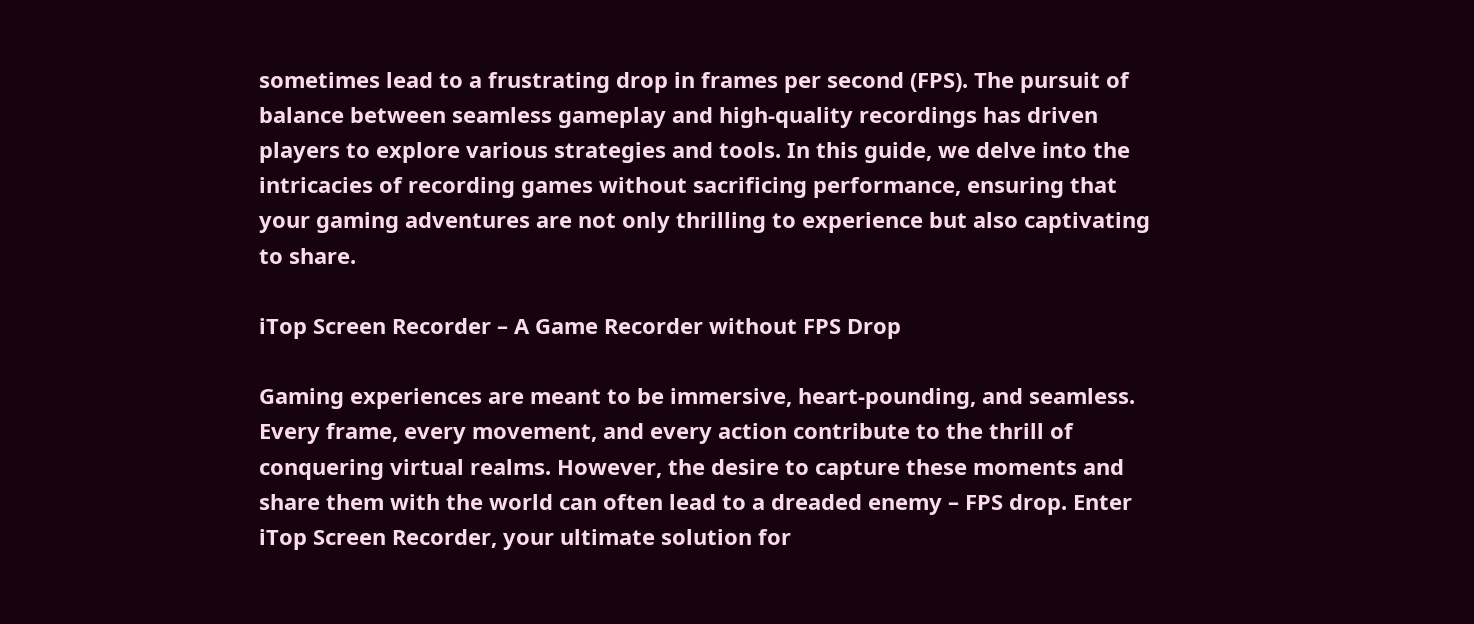sometimes lead to a frustrating drop in frames per second (FPS). The pursuit of balance between seamless gameplay and high-quality recordings has driven players to explore various strategies and tools. In this guide, we delve into the intricacies of recording games without sacrificing performance, ensuring that your gaming adventures are not only thrilling to experience but also captivating to share.

iTop Screen Recorder – A Game Recorder without FPS Drop

Gaming experiences are meant to be immersive, heart-pounding, and seamless. Every frame, every movement, and every action contribute to the thrill of conquering virtual realms. However, the desire to capture these moments and share them with the world can often lead to a dreaded enemy – FPS drop. Enter iTop Screen Recorder, your ultimate solution for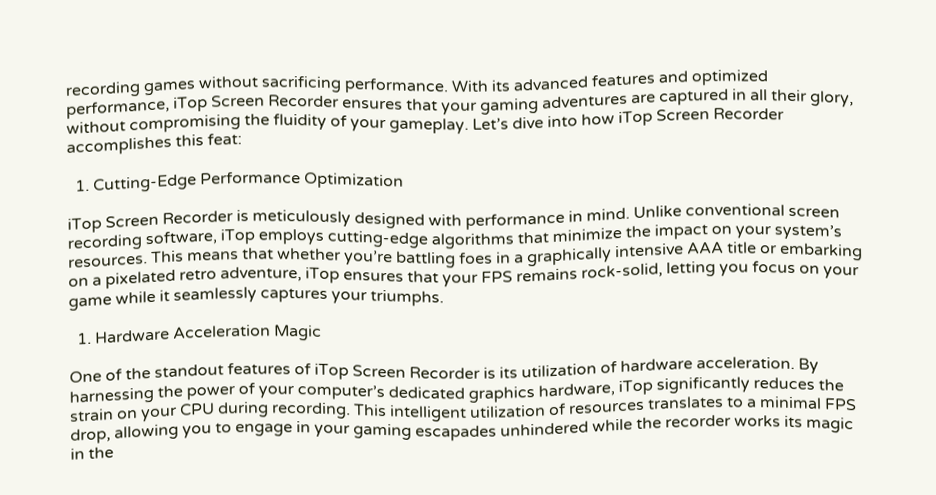recording games without sacrificing performance. With its advanced features and optimized performance, iTop Screen Recorder ensures that your gaming adventures are captured in all their glory, without compromising the fluidity of your gameplay. Let’s dive into how iTop Screen Recorder accomplishes this feat:

  1. Cutting-Edge Performance Optimization

iTop Screen Recorder is meticulously designed with performance in mind. Unlike conventional screen recording software, iTop employs cutting-edge algorithms that minimize the impact on your system’s resources. This means that whether you’re battling foes in a graphically intensive AAA title or embarking on a pixelated retro adventure, iTop ensures that your FPS remains rock-solid, letting you focus on your game while it seamlessly captures your triumphs.

  1. Hardware Acceleration Magic

One of the standout features of iTop Screen Recorder is its utilization of hardware acceleration. By harnessing the power of your computer’s dedicated graphics hardware, iTop significantly reduces the strain on your CPU during recording. This intelligent utilization of resources translates to a minimal FPS drop, allowing you to engage in your gaming escapades unhindered while the recorder works its magic in the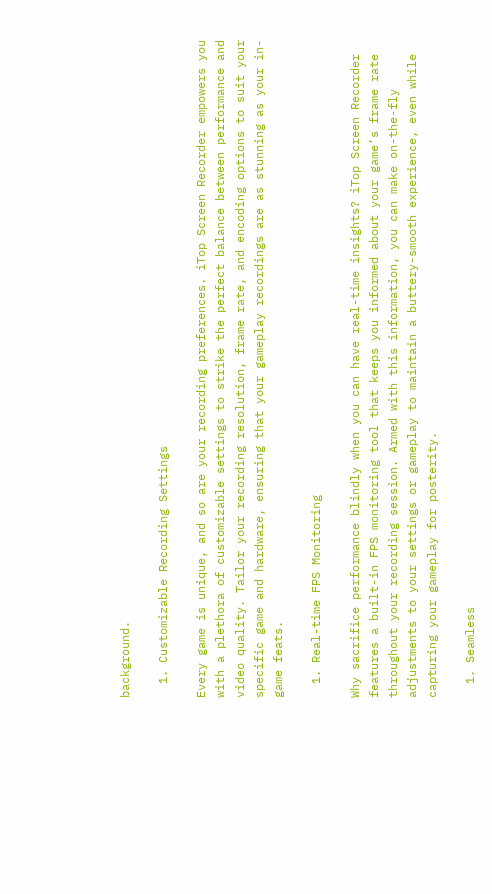background.

  1. Customizable Recording Settings

Every game is unique, and so are your recording preferences. iTop Screen Recorder empowers you with a plethora of customizable settings to strike the perfect balance between performance and video quality. Tailor your recording resolution, frame rate, and encoding options to suit your specific game and hardware, ensuring that your gameplay recordings are as stunning as your in-game feats.

  1. Real-time FPS Monitoring

Why sacrifice performance blindly when you can have real-time insights? iTop Screen Recorder features a built-in FPS monitoring tool that keeps you informed about your game’s frame rate throughout your recording session. Armed with this information, you can make on-the-fly adjustments to your settings or gameplay to maintain a buttery-smooth experience, even while capturing your gameplay for posterity.

  1. Seamless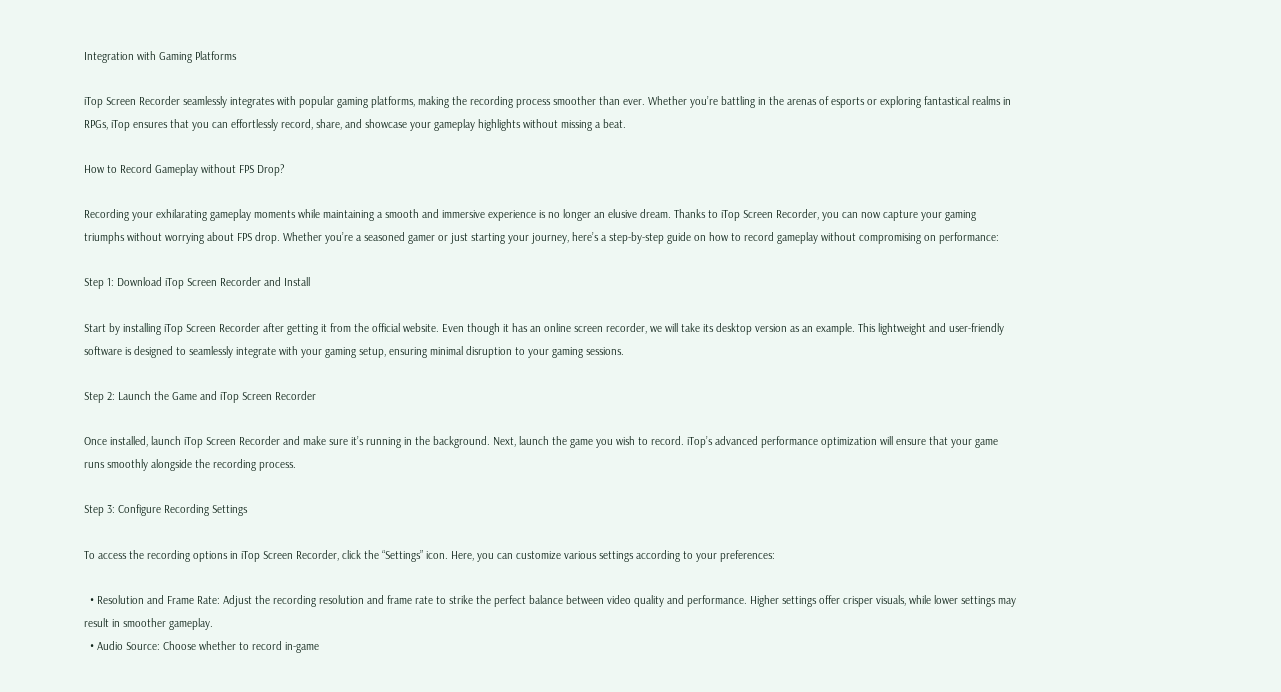Integration with Gaming Platforms

iTop Screen Recorder seamlessly integrates with popular gaming platforms, making the recording process smoother than ever. Whether you’re battling in the arenas of esports or exploring fantastical realms in RPGs, iTop ensures that you can effortlessly record, share, and showcase your gameplay highlights without missing a beat.

How to Record Gameplay without FPS Drop?

Recording your exhilarating gameplay moments while maintaining a smooth and immersive experience is no longer an elusive dream. Thanks to iTop Screen Recorder, you can now capture your gaming triumphs without worrying about FPS drop. Whether you’re a seasoned gamer or just starting your journey, here’s a step-by-step guide on how to record gameplay without compromising on performance:

Step 1: Download iTop Screen Recorder and Install

Start by installing iTop Screen Recorder after getting it from the official website. Even though it has an online screen recorder, we will take its desktop version as an example. This lightweight and user-friendly software is designed to seamlessly integrate with your gaming setup, ensuring minimal disruption to your gaming sessions.

Step 2: Launch the Game and iTop Screen Recorder

Once installed, launch iTop Screen Recorder and make sure it’s running in the background. Next, launch the game you wish to record. iTop’s advanced performance optimization will ensure that your game runs smoothly alongside the recording process.

Step 3: Configure Recording Settings

To access the recording options in iTop Screen Recorder, click the “Settings” icon. Here, you can customize various settings according to your preferences:

  • Resolution and Frame Rate: Adjust the recording resolution and frame rate to strike the perfect balance between video quality and performance. Higher settings offer crisper visuals, while lower settings may result in smoother gameplay.
  • Audio Source: Choose whether to record in-game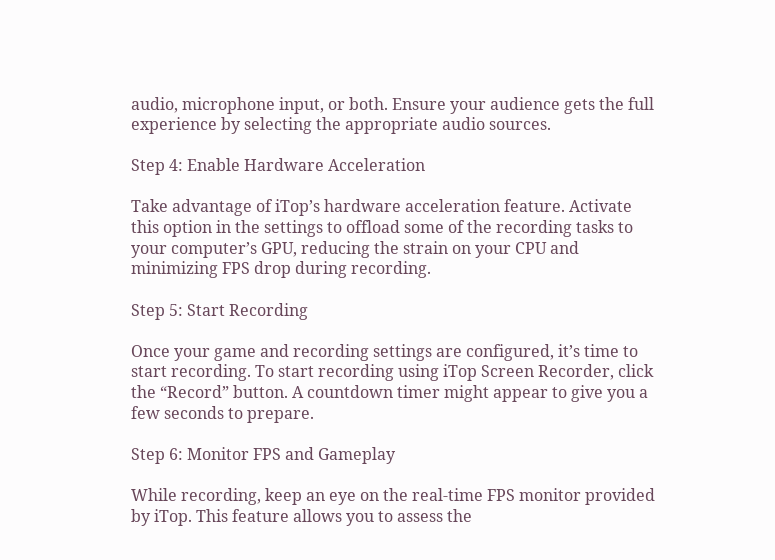audio, microphone input, or both. Ensure your audience gets the full experience by selecting the appropriate audio sources.

Step 4: Enable Hardware Acceleration

Take advantage of iTop’s hardware acceleration feature. Activate this option in the settings to offload some of the recording tasks to your computer’s GPU, reducing the strain on your CPU and minimizing FPS drop during recording.

Step 5: Start Recording

Once your game and recording settings are configured, it’s time to start recording. To start recording using iTop Screen Recorder, click the “Record” button. A countdown timer might appear to give you a few seconds to prepare.

Step 6: Monitor FPS and Gameplay

While recording, keep an eye on the real-time FPS monitor provided by iTop. This feature allows you to assess the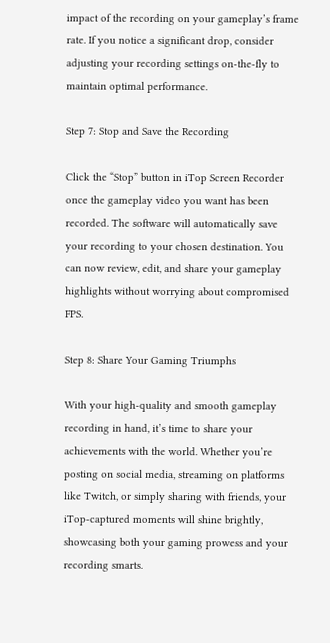impact of the recording on your gameplay’s frame rate. If you notice a significant drop, consider adjusting your recording settings on-the-fly to maintain optimal performance.

Step 7: Stop and Save the Recording

Click the “Stop” button in iTop Screen Recorder once the gameplay video you want has been recorded. The software will automatically save your recording to your chosen destination. You can now review, edit, and share your gameplay highlights without worrying about compromised FPS.

Step 8: Share Your Gaming Triumphs

With your high-quality and smooth gameplay recording in hand, it’s time to share your achievements with the world. Whether you’re posting on social media, streaming on platforms like Twitch, or simply sharing with friends, your iTop-captured moments will shine brightly, showcasing both your gaming prowess and your recording smarts.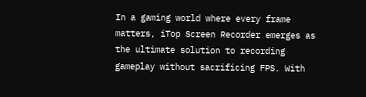In a gaming world where every frame matters, iTop Screen Recorder emerges as the ultimate solution to recording gameplay without sacrificing FPS. With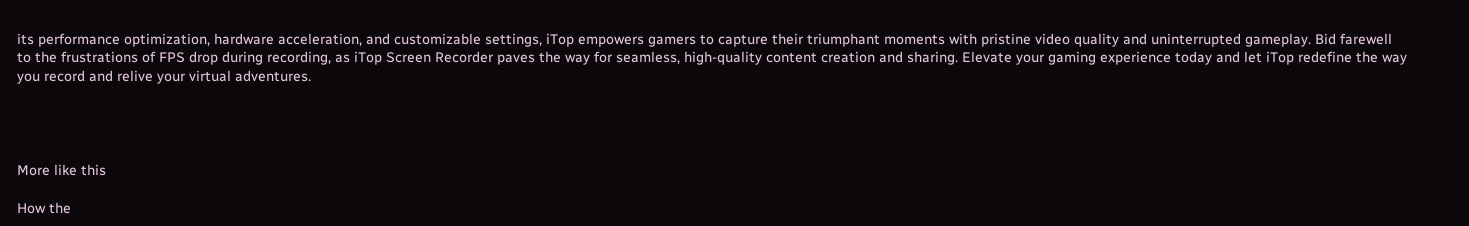its performance optimization, hardware acceleration, and customizable settings, iTop empowers gamers to capture their triumphant moments with pristine video quality and uninterrupted gameplay. Bid farewell to the frustrations of FPS drop during recording, as iTop Screen Recorder paves the way for seamless, high-quality content creation and sharing. Elevate your gaming experience today and let iTop redefine the way you record and relive your virtual adventures.




More like this

How the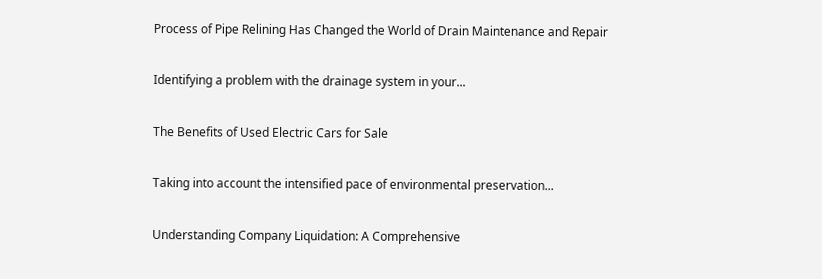Process of Pipe Relining Has Changed the World of Drain Maintenance and Repair

Identifying a problem with the drainage system in your...

The Benefits of Used Electric Cars for Sale

Taking into account the intensified pace of environmental preservation...

Understanding Company Liquidation: A Comprehensive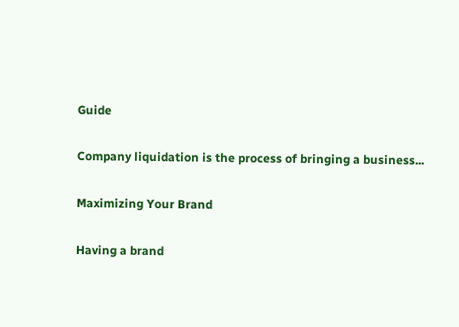Guide

Company liquidation is the process of bringing a business...

Maximizing Your Brand

Having a brand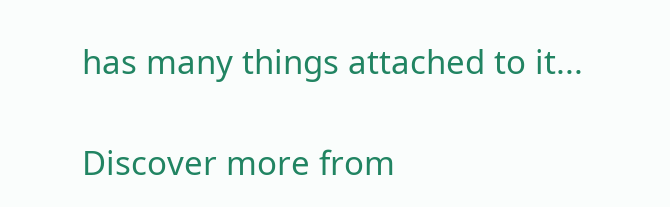has many things attached to it...

Discover more from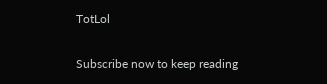TotLol

Subscribe now to keep reading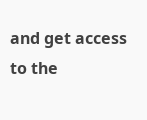and get access to the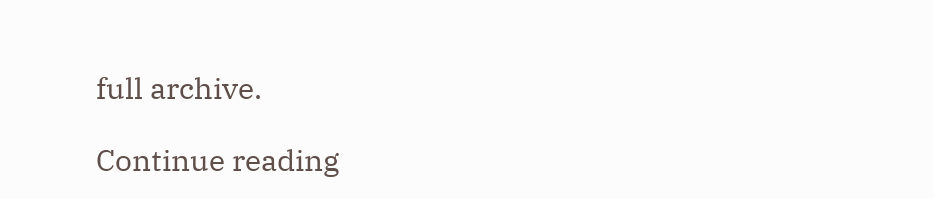full archive.

Continue reading